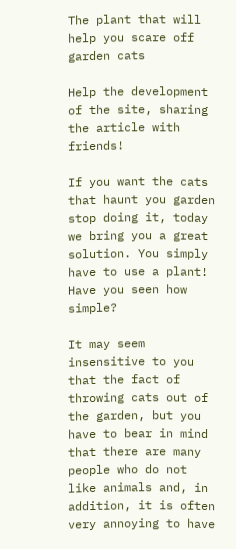The plant that will help you scare off garden cats

Help the development of the site, sharing the article with friends!

If you want the cats that haunt you garden stop doing it, today we bring you a great solution. You simply have to use a plant! Have you seen how simple?

It may seem insensitive to you that the fact of throwing cats out of the garden, but you have to bear in mind that there are many people who do not like animals and, in addition, it is often very annoying to have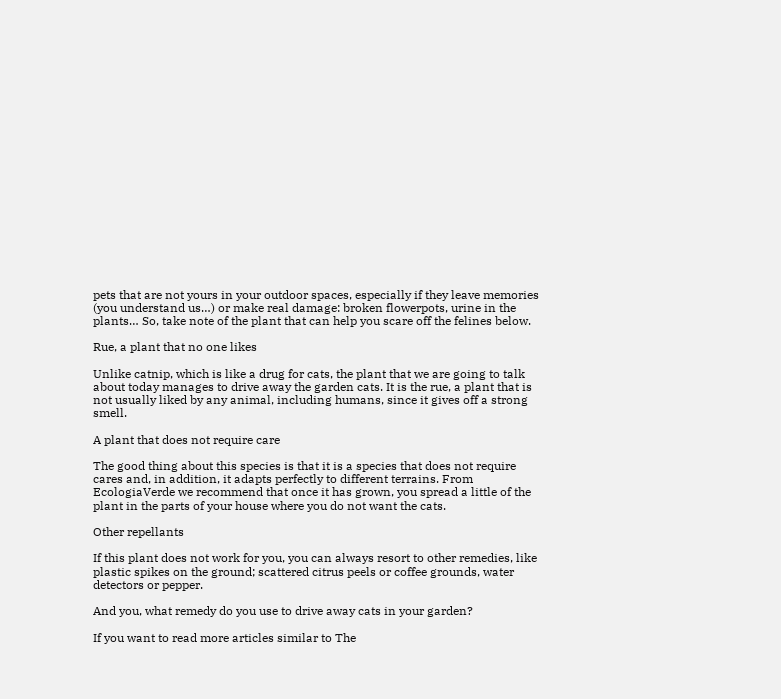pets that are not yours in your outdoor spaces, especially if they leave memories (you understand us…) or make real damage: broken flowerpots, urine in the plants… So, take note of the plant that can help you scare off the felines below.

Rue, a plant that no one likes

Unlike catnip, which is like a drug for cats, the plant that we are going to talk about today manages to drive away the garden cats. It is the rue, a plant that is not usually liked by any animal, including humans, since it gives off a strong smell.

A plant that does not require care

The good thing about this species is that it is a species that does not require cares and, in addition, it adapts perfectly to different terrains. From EcologiaVerde we recommend that once it has grown, you spread a little of the plant in the parts of your house where you do not want the cats.

Other repellants

If this plant does not work for you, you can always resort to other remedies, like plastic spikes on the ground; scattered citrus peels or coffee grounds, water detectors or pepper.

And you, what remedy do you use to drive away cats in your garden?

If you want to read more articles similar to The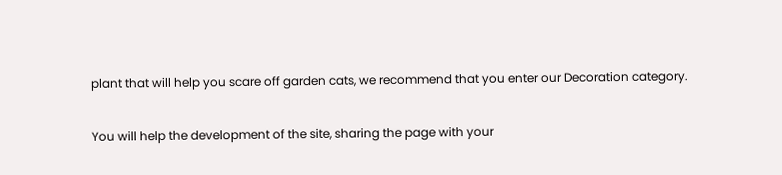plant that will help you scare off garden cats, we recommend that you enter our Decoration category.

You will help the development of the site, sharing the page with your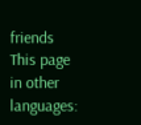friends
This page in other languages: